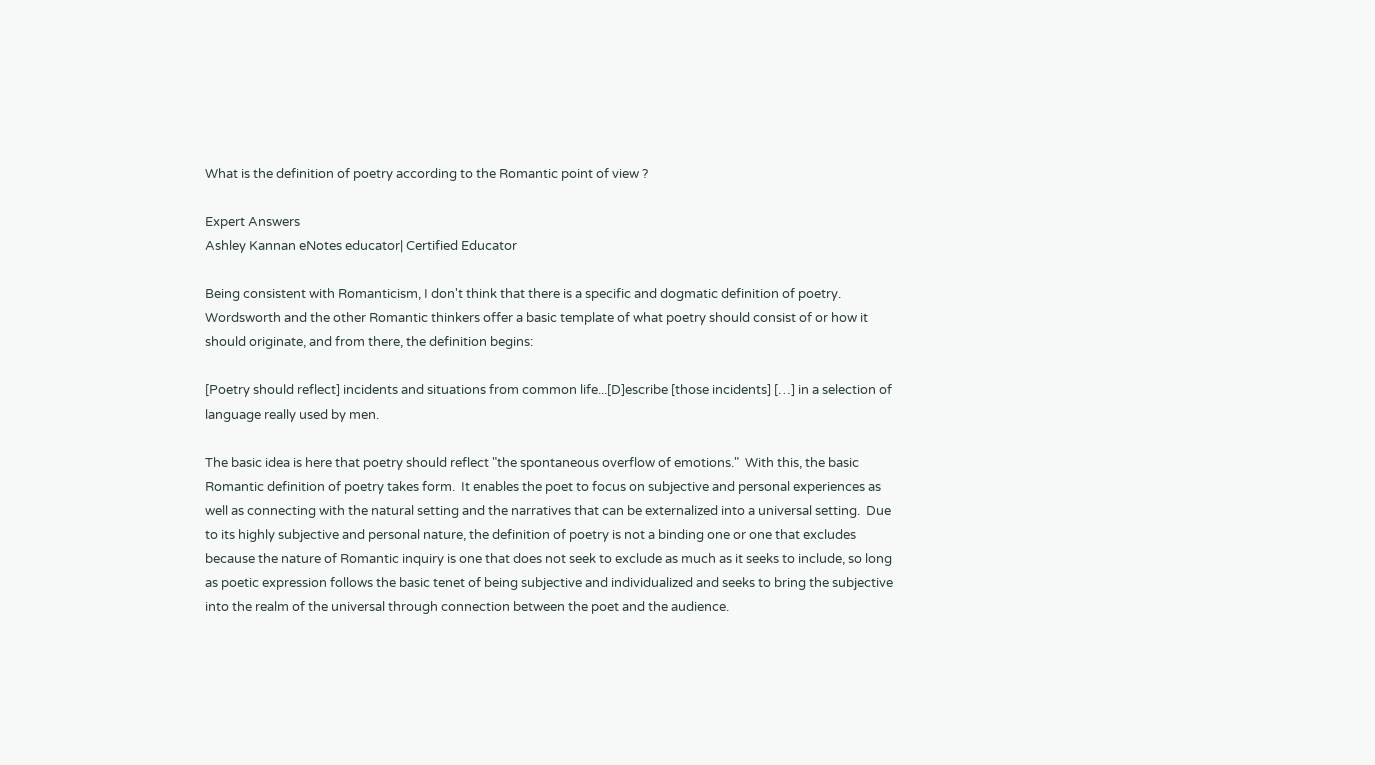What is the definition of poetry according to the Romantic point of view ?

Expert Answers
Ashley Kannan eNotes educator| Certified Educator

Being consistent with Romanticism, I don't think that there is a specific and dogmatic definition of poetry.  Wordsworth and the other Romantic thinkers offer a basic template of what poetry should consist of or how it should originate, and from there, the definition begins:

[Poetry should reflect] incidents and situations from common life...[D]escribe [those incidents] […] in a selection of language really used by men.

The basic idea is here that poetry should reflect "the spontaneous overflow of emotions."  With this, the basic Romantic definition of poetry takes form.  It enables the poet to focus on subjective and personal experiences as well as connecting with the natural setting and the narratives that can be externalized into a universal setting.  Due to its highly subjective and personal nature, the definition of poetry is not a binding one or one that excludes because the nature of Romantic inquiry is one that does not seek to exclude as much as it seeks to include, so long as poetic expression follows the basic tenet of being subjective and individualized and seeks to bring the subjective into the realm of the universal through connection between the poet and the audience.